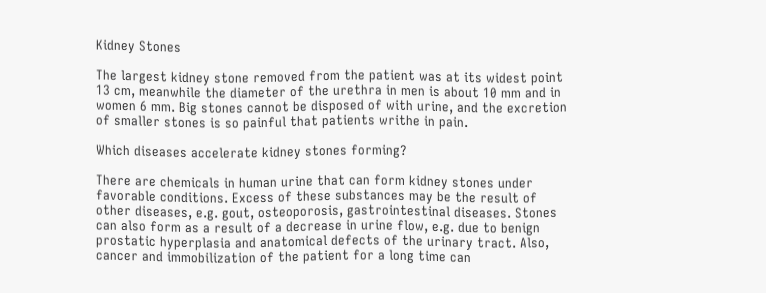Kidney Stones

The largest kidney stone removed from the patient was at its widest point 13 cm, meanwhile the diameter of the urethra in men is about 10 mm and in women 6 mm. Big stones cannot be disposed of with urine, and the excretion of smaller stones is so painful that patients writhe in pain.

Which diseases accelerate kidney stones forming?

There are chemicals in human urine that can form kidney stones under favorable conditions. Excess of these substances may be the result of other diseases, e.g. gout, osteoporosis, gastrointestinal diseases. Stones can also form as a result of a decrease in urine flow, e.g. due to benign prostatic hyperplasia and anatomical defects of the urinary tract. Also, cancer and immobilization of the patient for a long time can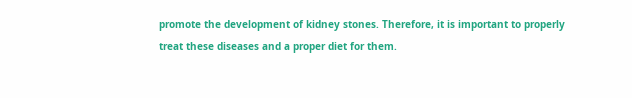promote the development of kidney stones. Therefore, it is important to properly treat these diseases and a proper diet for them.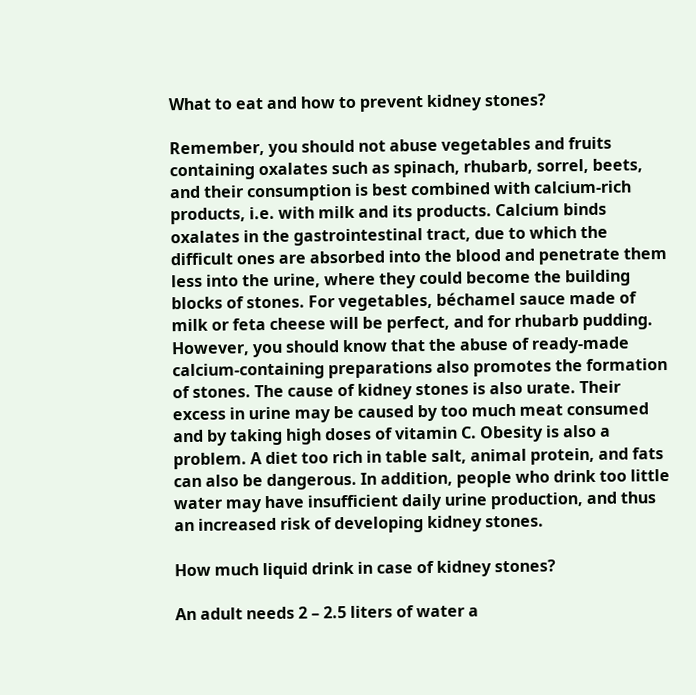What to eat and how to prevent kidney stones?

Remember, you should not abuse vegetables and fruits containing oxalates such as spinach, rhubarb, sorrel, beets, and their consumption is best combined with calcium-rich products, i.e. with milk and its products. Calcium binds oxalates in the gastrointestinal tract, due to which the difficult ones are absorbed into the blood and penetrate them less into the urine, where they could become the building blocks of stones. For vegetables, béchamel sauce made of milk or feta cheese will be perfect, and for rhubarb pudding. However, you should know that the abuse of ready-made calcium-containing preparations also promotes the formation of stones. The cause of kidney stones is also urate. Their excess in urine may be caused by too much meat consumed and by taking high doses of vitamin C. Obesity is also a problem. A diet too rich in table salt, animal protein, and fats can also be dangerous. In addition, people who drink too little water may have insufficient daily urine production, and thus an increased risk of developing kidney stones.

How much liquid drink in case of kidney stones?

An adult needs 2 – 2.5 liters of water a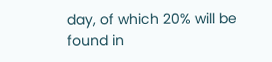day, of which 20% will be found in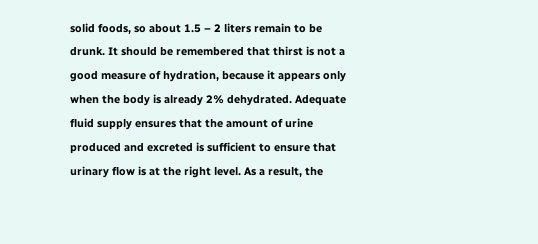solid foods, so about 1.5 – 2 liters remain to be drunk. It should be remembered that thirst is not a good measure of hydration, because it appears only when the body is already 2% dehydrated. Adequate fluid supply ensures that the amount of urine produced and excreted is sufficient to ensure that urinary flow is at the right level. As a result, the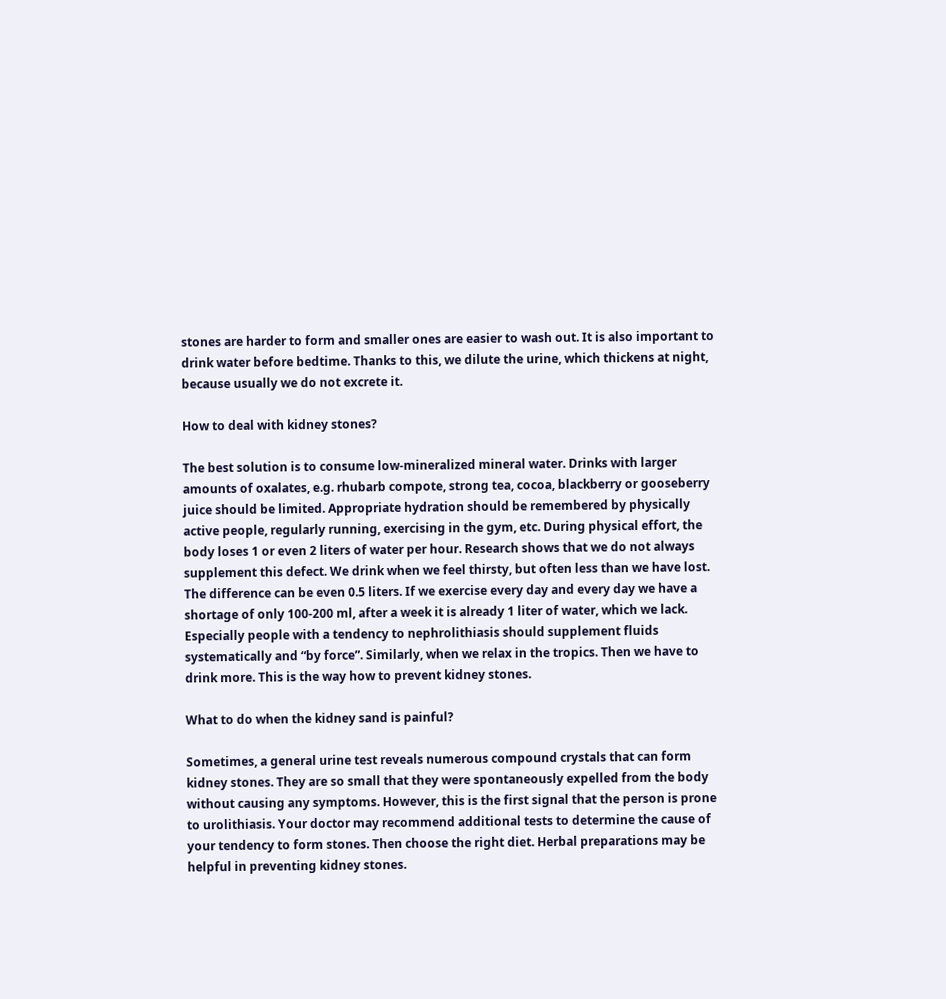stones are harder to form and smaller ones are easier to wash out. It is also important to drink water before bedtime. Thanks to this, we dilute the urine, which thickens at night, because usually we do not excrete it.

How to deal with kidney stones?

The best solution is to consume low-mineralized mineral water. Drinks with larger amounts of oxalates, e.g. rhubarb compote, strong tea, cocoa, blackberry or gooseberry juice should be limited. Appropriate hydration should be remembered by physically active people, regularly running, exercising in the gym, etc. During physical effort, the body loses 1 or even 2 liters of water per hour. Research shows that we do not always supplement this defect. We drink when we feel thirsty, but often less than we have lost. The difference can be even 0.5 liters. If we exercise every day and every day we have a shortage of only 100-200 ml, after a week it is already 1 liter of water, which we lack. Especially people with a tendency to nephrolithiasis should supplement fluids systematically and “by force”. Similarly, when we relax in the tropics. Then we have to drink more. This is the way how to prevent kidney stones.

What to do when the kidney sand is painful?

Sometimes, a general urine test reveals numerous compound crystals that can form kidney stones. They are so small that they were spontaneously expelled from the body without causing any symptoms. However, this is the first signal that the person is prone to urolithiasis. Your doctor may recommend additional tests to determine the cause of your tendency to form stones. Then choose the right diet. Herbal preparations may be helpful in preventing kidney stones.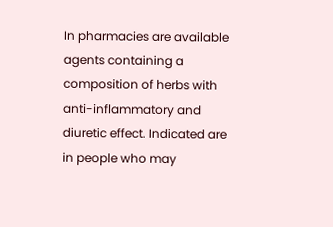In pharmacies are available agents containing a composition of herbs with anti-inflammatory and diuretic effect. Indicated are in people who may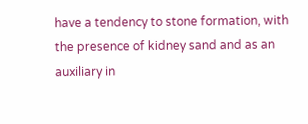have a tendency to stone formation, with the presence of kidney sand and as an auxiliary in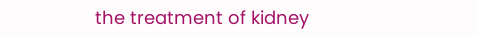the treatment of kidney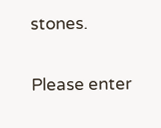stones.


Please enter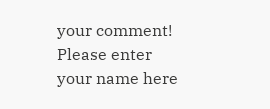your comment!
Please enter your name here